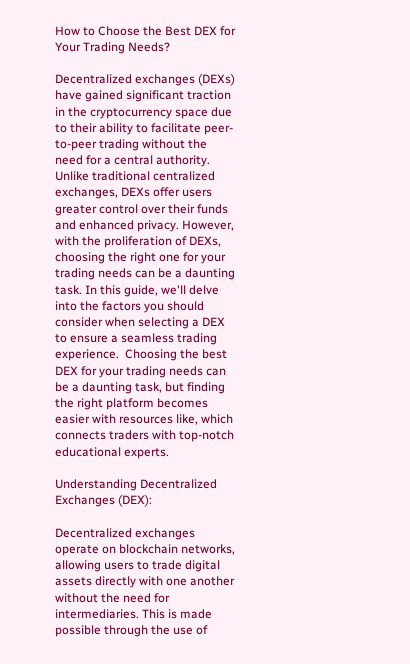How to Choose the Best DEX for Your Trading Needs?

Decentralized exchanges (DEXs) have gained significant traction in the cryptocurrency space due to their ability to facilitate peer-to-peer trading without the need for a central authority. Unlike traditional centralized exchanges, DEXs offer users greater control over their funds and enhanced privacy. However, with the proliferation of DEXs, choosing the right one for your trading needs can be a daunting task. In this guide, we'll delve into the factors you should consider when selecting a DEX to ensure a seamless trading experience.  Choosing the best DEX for your trading needs can be a daunting task, but finding the right platform becomes easier with resources like, which connects traders with top-notch educational experts.

Understanding Decentralized Exchanges (DEX):

Decentralized exchanges operate on blockchain networks, allowing users to trade digital assets directly with one another without the need for intermediaries. This is made possible through the use of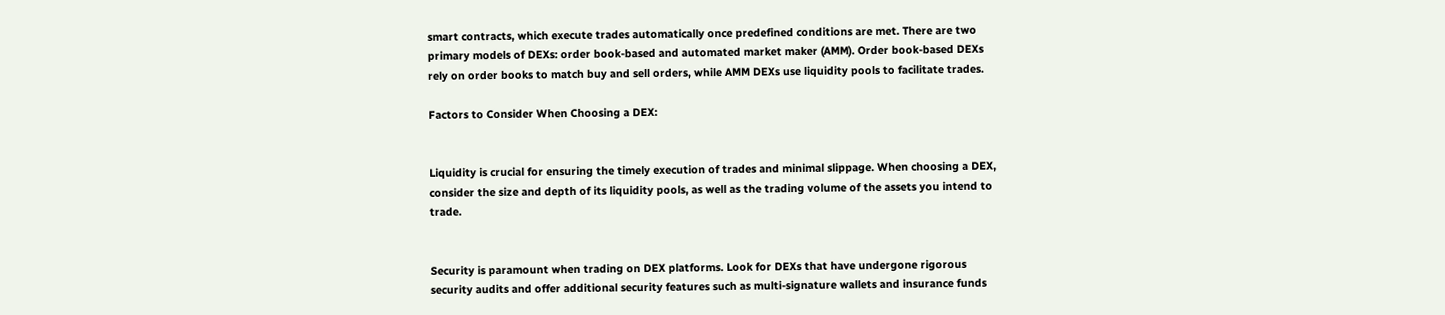smart contracts, which execute trades automatically once predefined conditions are met. There are two primary models of DEXs: order book-based and automated market maker (AMM). Order book-based DEXs rely on order books to match buy and sell orders, while AMM DEXs use liquidity pools to facilitate trades.

Factors to Consider When Choosing a DEX:


Liquidity is crucial for ensuring the timely execution of trades and minimal slippage. When choosing a DEX, consider the size and depth of its liquidity pools, as well as the trading volume of the assets you intend to trade.


Security is paramount when trading on DEX platforms. Look for DEXs that have undergone rigorous security audits and offer additional security features such as multi-signature wallets and insurance funds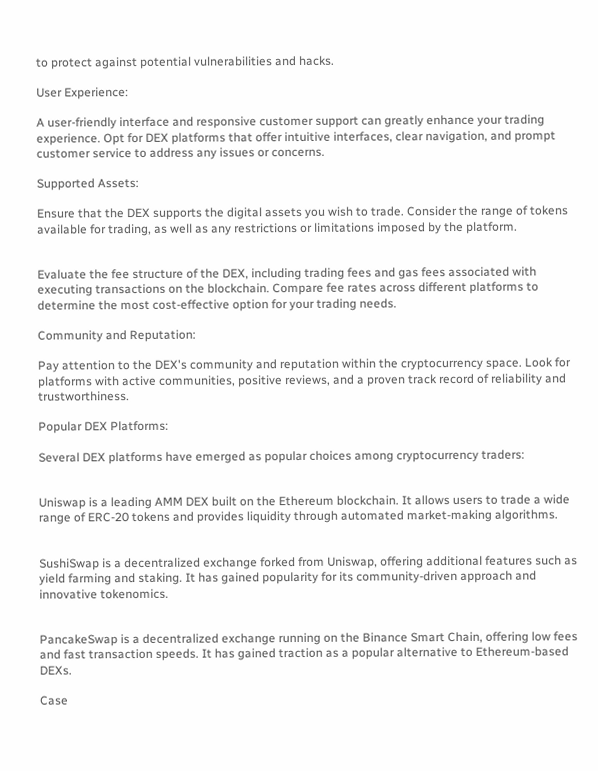to protect against potential vulnerabilities and hacks.

User Experience:

A user-friendly interface and responsive customer support can greatly enhance your trading experience. Opt for DEX platforms that offer intuitive interfaces, clear navigation, and prompt customer service to address any issues or concerns.

Supported Assets:

Ensure that the DEX supports the digital assets you wish to trade. Consider the range of tokens available for trading, as well as any restrictions or limitations imposed by the platform.


Evaluate the fee structure of the DEX, including trading fees and gas fees associated with executing transactions on the blockchain. Compare fee rates across different platforms to determine the most cost-effective option for your trading needs.

Community and Reputation:

Pay attention to the DEX's community and reputation within the cryptocurrency space. Look for platforms with active communities, positive reviews, and a proven track record of reliability and trustworthiness.

Popular DEX Platforms:

Several DEX platforms have emerged as popular choices among cryptocurrency traders:


Uniswap is a leading AMM DEX built on the Ethereum blockchain. It allows users to trade a wide range of ERC-20 tokens and provides liquidity through automated market-making algorithms.


SushiSwap is a decentralized exchange forked from Uniswap, offering additional features such as yield farming and staking. It has gained popularity for its community-driven approach and innovative tokenomics.


PancakeSwap is a decentralized exchange running on the Binance Smart Chain, offering low fees and fast transaction speeds. It has gained traction as a popular alternative to Ethereum-based DEXs.

Case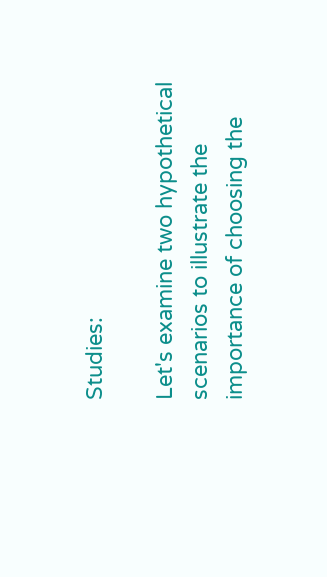Studies:

Let's examine two hypothetical scenarios to illustrate the importance of choosing the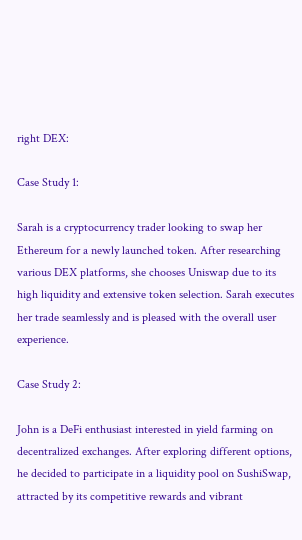right DEX:

Case Study 1:

Sarah is a cryptocurrency trader looking to swap her Ethereum for a newly launched token. After researching various DEX platforms, she chooses Uniswap due to its high liquidity and extensive token selection. Sarah executes her trade seamlessly and is pleased with the overall user experience.

Case Study 2:

John is a DeFi enthusiast interested in yield farming on decentralized exchanges. After exploring different options, he decided to participate in a liquidity pool on SushiSwap, attracted by its competitive rewards and vibrant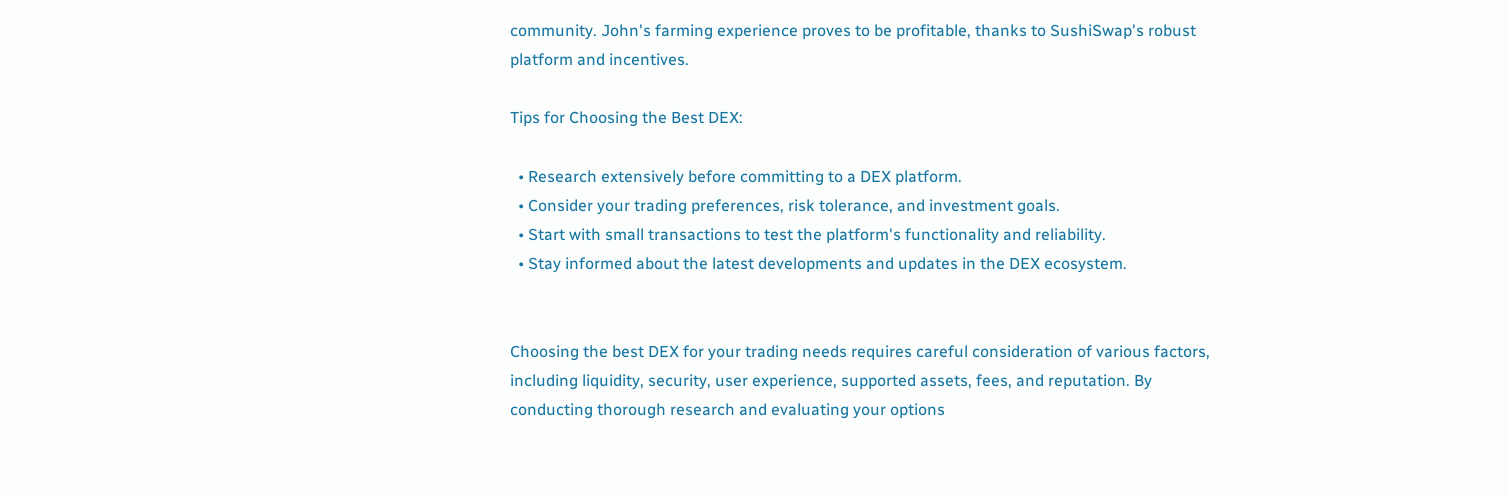community. John's farming experience proves to be profitable, thanks to SushiSwap's robust platform and incentives.

Tips for Choosing the Best DEX:

  • Research extensively before committing to a DEX platform.
  • Consider your trading preferences, risk tolerance, and investment goals.
  • Start with small transactions to test the platform's functionality and reliability.
  • Stay informed about the latest developments and updates in the DEX ecosystem.


Choosing the best DEX for your trading needs requires careful consideration of various factors, including liquidity, security, user experience, supported assets, fees, and reputation. By conducting thorough research and evaluating your options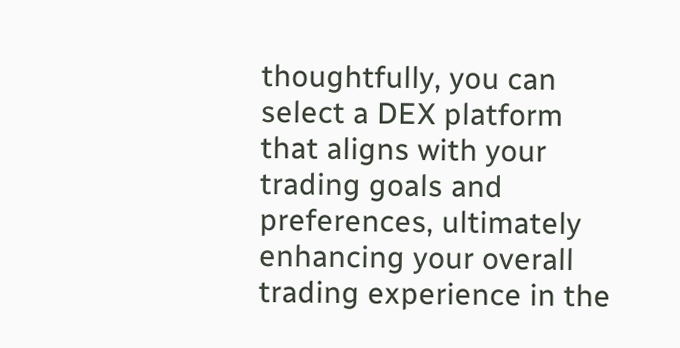thoughtfully, you can select a DEX platform that aligns with your trading goals and preferences, ultimately enhancing your overall trading experience in the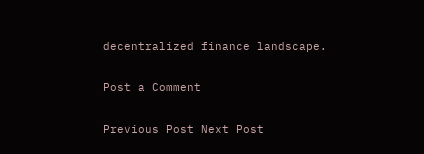decentralized finance landscape.

Post a Comment

Previous Post Next Post